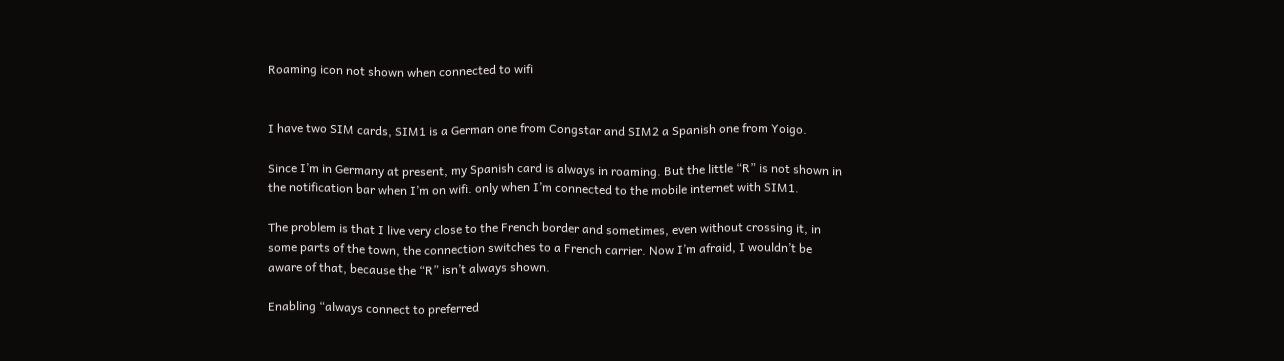Roaming icon not shown when connected to wifi


I have two SIM cards, SIM1 is a German one from Congstar and SIM2 a Spanish one from Yoigo.

Since I’m in Germany at present, my Spanish card is always in roaming. But the little “R” is not shown in the notification bar when I’m on wifi. only when I’m connected to the mobile internet with SIM1.

The problem is that I live very close to the French border and sometimes, even without crossing it, in some parts of the town, the connection switches to a French carrier. Now I’m afraid, I wouldn’t be aware of that, because the “R” isn’t always shown.

Enabling “always connect to preferred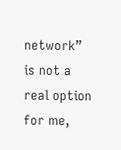network” is not a real option for me,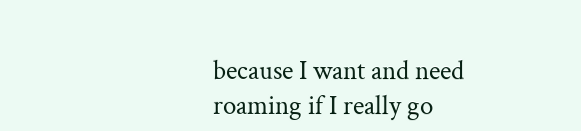because I want and need roaming if I really go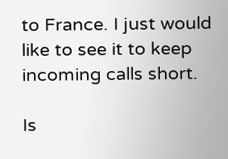to France. I just would like to see it to keep incoming calls short.

Is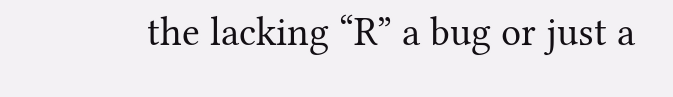the lacking “R” a bug or just a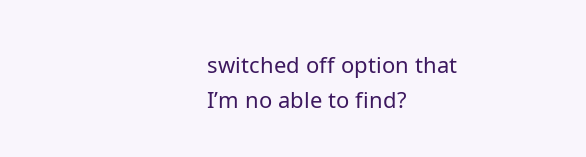switched off option that I’m no able to find?